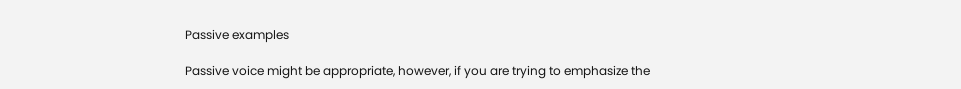Passive examples

Passive voice might be appropriate, however, if you are trying to emphasize the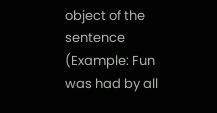object of the sentence (Example: Fun was had by all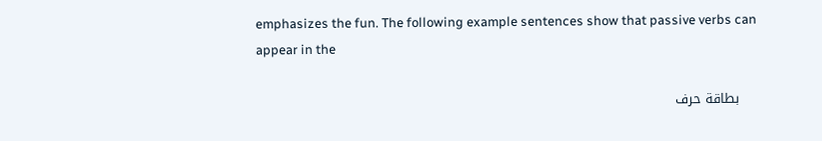emphasizes the fun. The following example sentences show that passive verbs can appear in the

    بطاقة حرف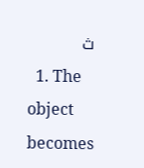ث
  1. The object becomes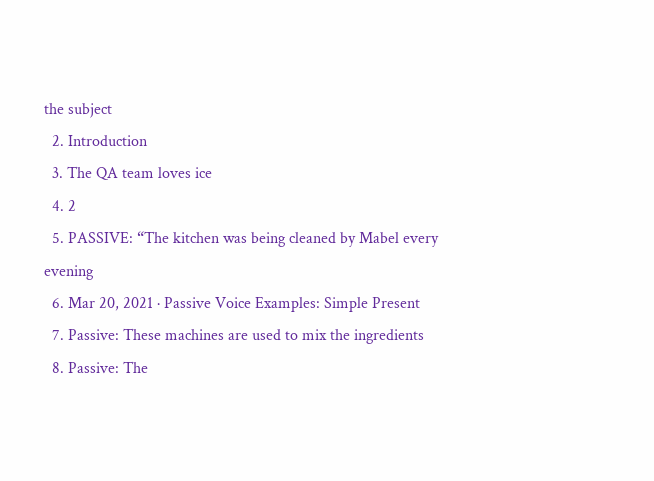the subject
  2. Introduction
  3. The QA team loves ice
  4. 2
  5. PASSIVE: “The kitchen was being cleaned by Mabel every evening
  6. Mar 20, 2021 · Passive Voice Examples: Simple Present
  7. Passive: These machines are used to mix the ingredients
  8. Passive: The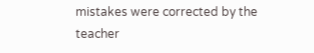mistakes were corrected by the teacher